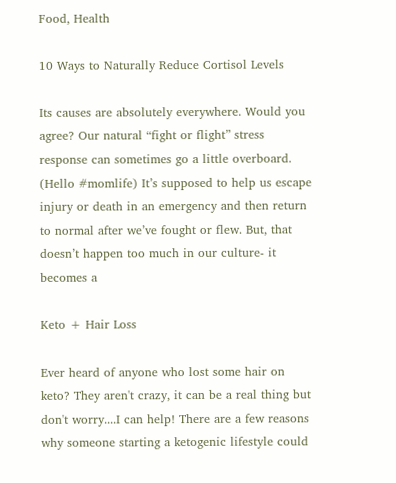Food, Health

10 Ways to Naturally Reduce Cortisol Levels

Its causes are absolutely everywhere. Would you agree? Our natural “fight or flight” stress response can sometimes go a little overboard. (Hello #momlife) It’s supposed to help us escape injury or death in an emergency and then return to normal after we’ve fought or flew. But, that doesn’t happen too much in our culture- it becomes a

Keto + Hair Loss

Ever heard of anyone who lost some hair on keto? They aren't crazy, it can be a real thing but don't worry....I can help! There are a few reasons why someone starting a ketogenic lifestyle could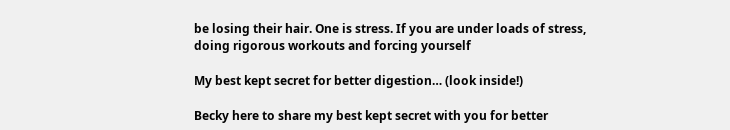be losing their hair. One is stress. If you are under loads of stress, doing rigorous workouts and forcing yourself

My best kept secret for better digestion… (look inside!)

Becky here to share my best kept secret with you for better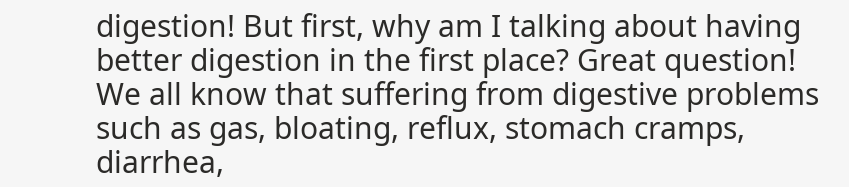digestion! But first, why am I talking about having better digestion in the first place? Great question! We all know that suffering from digestive problems such as gas, bloating, reflux, stomach cramps, diarrhea,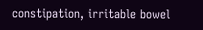constipation, irritable bowel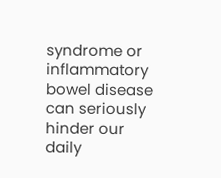syndrome or inflammatory bowel disease can seriously hinder our daily